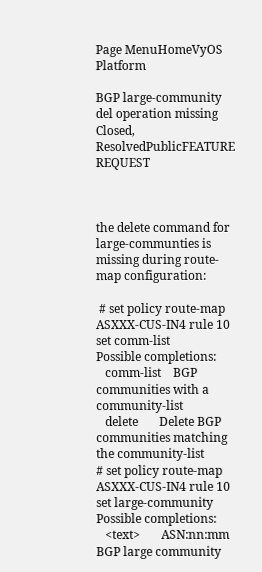Page MenuHomeVyOS Platform

BGP large-community del operation missing
Closed, ResolvedPublicFEATURE REQUEST



the delete command for large-communties is missing during route-map configuration:

 # set policy route-map ASXXX-CUS-IN4 rule 10 set comm-list
Possible completions:
   comm-list    BGP communities with a community-list
   delete       Delete BGP communities matching the community-list
# set policy route-map ASXXX-CUS-IN4 rule 10 set large-community
Possible completions:
   <text>       ASN:nn:mm BGP large community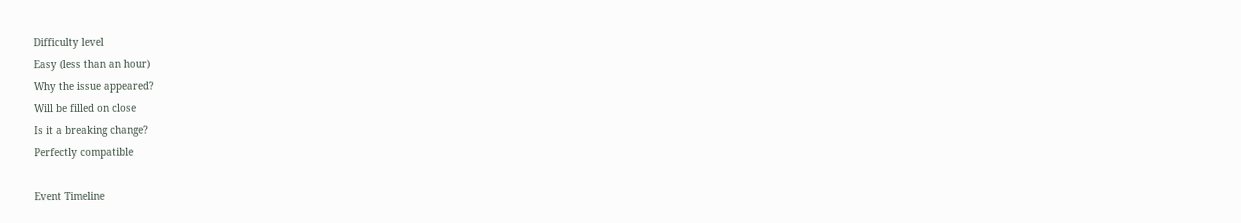Difficulty level
Easy (less than an hour)
Why the issue appeared?
Will be filled on close
Is it a breaking change?
Perfectly compatible

Event Timeline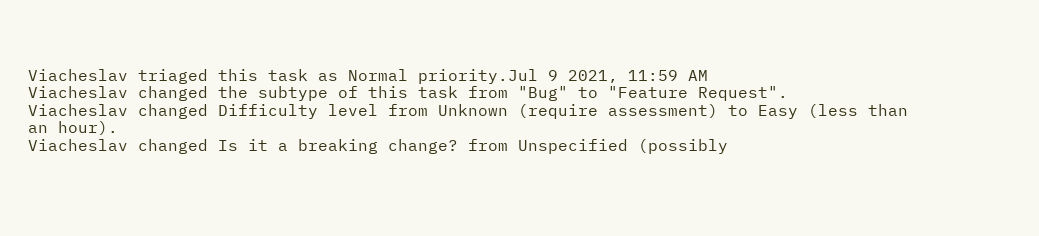Viacheslav triaged this task as Normal priority.Jul 9 2021, 11:59 AM
Viacheslav changed the subtype of this task from "Bug" to "Feature Request".
Viacheslav changed Difficulty level from Unknown (require assessment) to Easy (less than an hour).
Viacheslav changed Is it a breaking change? from Unspecified (possibly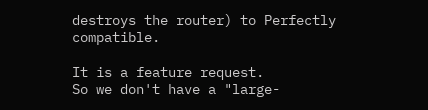destroys the router) to Perfectly compatible.

It is a feature request.
So we don't have a "large-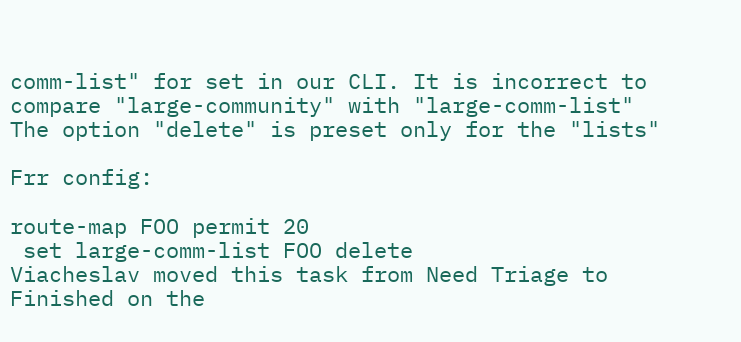comm-list" for set in our CLI. It is incorrect to compare "large-community" with "large-comm-list"
The option "delete" is preset only for the "lists"

Frr config:

route-map FOO permit 20
 set large-comm-list FOO delete
Viacheslav moved this task from Need Triage to Finished on the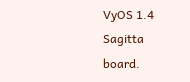VyOS 1.4 Sagitta board.